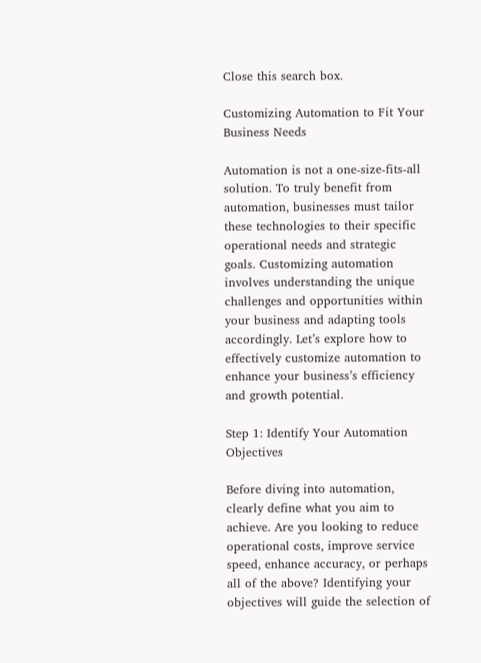Close this search box.

Customizing Automation to Fit Your Business Needs

Automation is not a one-size-fits-all solution. To truly benefit from automation, businesses must tailor these technologies to their specific operational needs and strategic goals. Customizing automation involves understanding the unique challenges and opportunities within your business and adapting tools accordingly. Let’s explore how to effectively customize automation to enhance your business’s efficiency and growth potential.

Step 1: Identify Your Automation Objectives

Before diving into automation, clearly define what you aim to achieve. Are you looking to reduce operational costs, improve service speed, enhance accuracy, or perhaps all of the above? Identifying your objectives will guide the selection of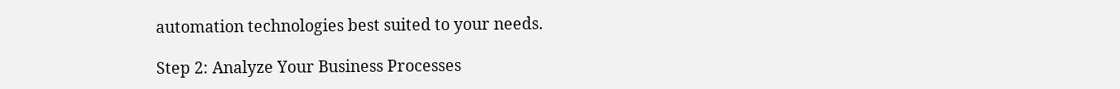automation technologies best suited to your needs.

Step 2: Analyze Your Business Processes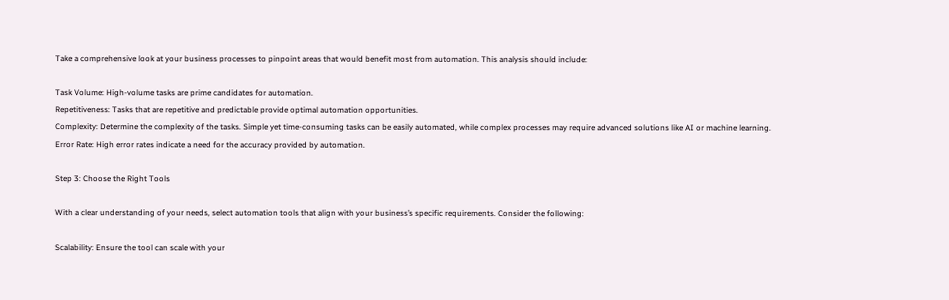Take a comprehensive look at your business processes to pinpoint areas that would benefit most from automation. This analysis should include:

Task Volume: High-volume tasks are prime candidates for automation.
Repetitiveness: Tasks that are repetitive and predictable provide optimal automation opportunities.
Complexity: Determine the complexity of the tasks. Simple yet time-consuming tasks can be easily automated, while complex processes may require advanced solutions like AI or machine learning.
Error Rate: High error rates indicate a need for the accuracy provided by automation.

Step 3: Choose the Right Tools

With a clear understanding of your needs, select automation tools that align with your business’s specific requirements. Consider the following:

Scalability: Ensure the tool can scale with your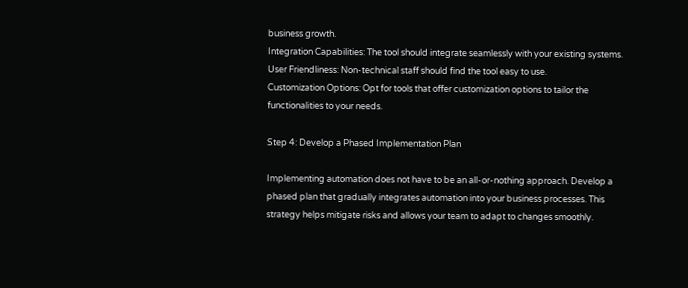business growth.
Integration Capabilities: The tool should integrate seamlessly with your existing systems.
User Friendliness: Non-technical staff should find the tool easy to use.
Customization Options: Opt for tools that offer customization options to tailor the functionalities to your needs.

Step 4: Develop a Phased Implementation Plan

Implementing automation does not have to be an all-or-nothing approach. Develop a phased plan that gradually integrates automation into your business processes. This strategy helps mitigate risks and allows your team to adapt to changes smoothly.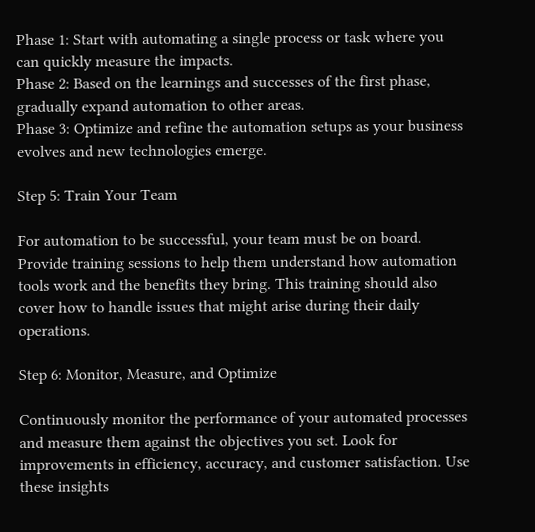Phase 1: Start with automating a single process or task where you can quickly measure the impacts.
Phase 2: Based on the learnings and successes of the first phase, gradually expand automation to other areas.
Phase 3: Optimize and refine the automation setups as your business evolves and new technologies emerge.

Step 5: Train Your Team

For automation to be successful, your team must be on board. Provide training sessions to help them understand how automation tools work and the benefits they bring. This training should also cover how to handle issues that might arise during their daily operations.

Step 6: Monitor, Measure, and Optimize

Continuously monitor the performance of your automated processes and measure them against the objectives you set. Look for improvements in efficiency, accuracy, and customer satisfaction. Use these insights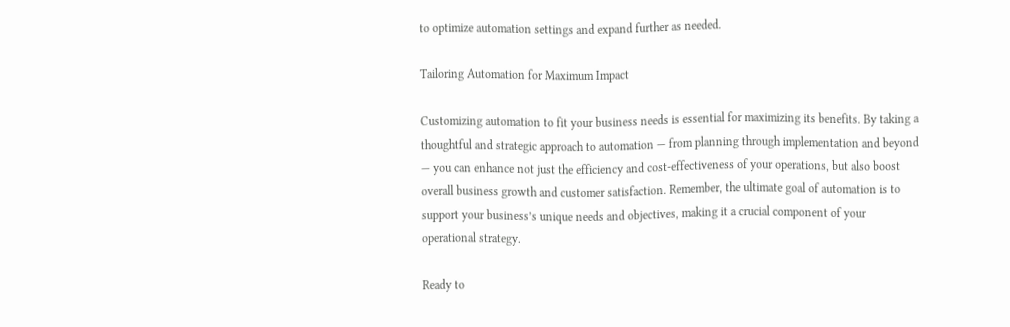to optimize automation settings and expand further as needed.

Tailoring Automation for Maximum Impact

Customizing automation to fit your business needs is essential for maximizing its benefits. By taking a thoughtful and strategic approach to automation — from planning through implementation and beyond — you can enhance not just the efficiency and cost-effectiveness of your operations, but also boost overall business growth and customer satisfaction. Remember, the ultimate goal of automation is to support your business’s unique needs and objectives, making it a crucial component of your operational strategy.

Ready to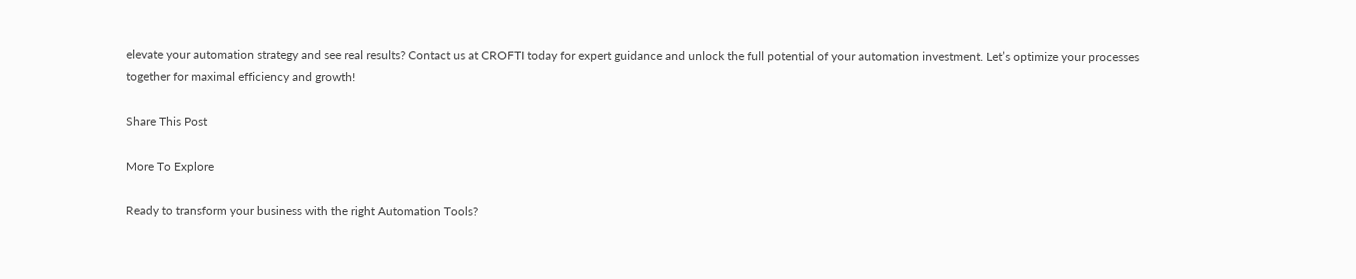elevate your automation strategy and see real results? Contact us at CROFTI today for expert guidance and unlock the full potential of your automation investment. Let’s optimize your processes together for maximal efficiency and growth!

Share This Post

More To Explore

Ready to transform your business with the right Automation Tools?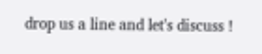drop us a line and let's discuss !